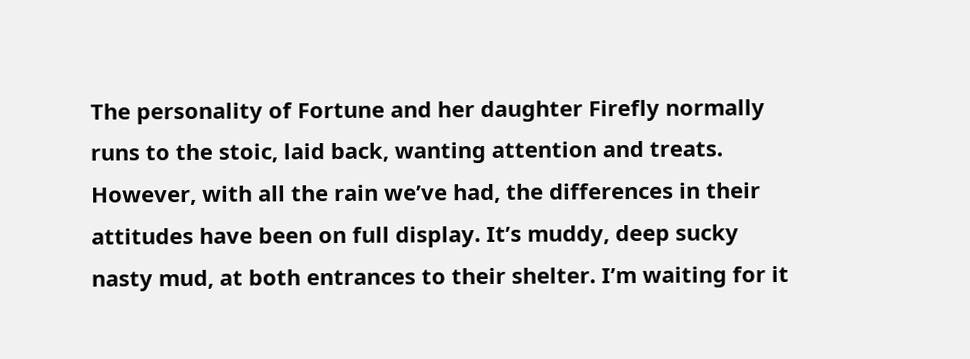The personality of Fortune and her daughter Firefly normally runs to the stoic, laid back, wanting attention and treats. However, with all the rain we’ve had, the differences in their attitudes have been on full display. It’s muddy, deep sucky nasty mud, at both entrances to their shelter. I’m waiting for it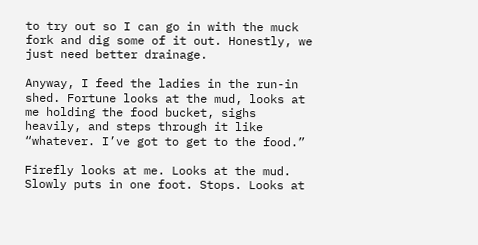to try out so I can go in with the muck fork and dig some of it out. Honestly, we just need better drainage.

Anyway, I feed the ladies in the run-in shed. Fortune looks at the mud, looks at me holding the food bucket, sighs heavily, and steps through it like “whatever. I’ve got to get to the food.”

Firefly looks at me. Looks at the mud. Slowly puts in one foot. Stops. Looks at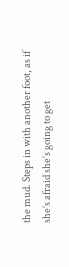the mud. Steps in with another foot, as if she’s afraid she’s going to get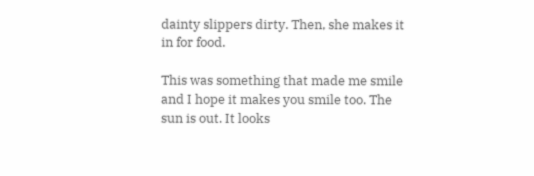dainty slippers dirty. Then, she makes it in for food.

This was something that made me smile and I hope it makes you smile too. The sun is out. It looks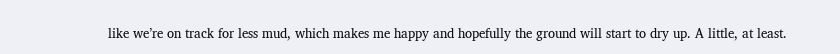like we’re on track for less mud, which makes me happy and hopefully the ground will start to dry up. A little, at least.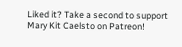Liked it? Take a second to support Mary Kit Caelsto on Patreon!